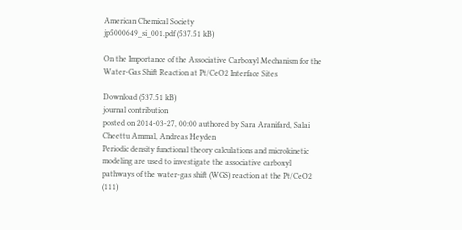American Chemical Society
jp5000649_si_001.pdf (537.51 kB)

On the Importance of the Associative Carboxyl Mechanism for the Water-Gas Shift Reaction at Pt/CeO2 Interface Sites

Download (537.51 kB)
journal contribution
posted on 2014-03-27, 00:00 authored by Sara Aranifard, Salai Cheettu Ammal, Andreas Heyden
Periodic density functional theory calculations and microkinetic modeling are used to investigate the associative carboxyl pathways of the water-gas shift (WGS) reaction at the Pt/CeO2 (111)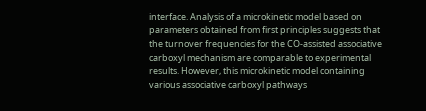interface. Analysis of a microkinetic model based on parameters obtained from first principles suggests that the turnover frequencies for the CO-assisted associative carboxyl mechanism are comparable to experimental results. However, this microkinetic model containing various associative carboxyl pathways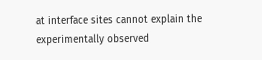at interface sites cannot explain the experimentally observed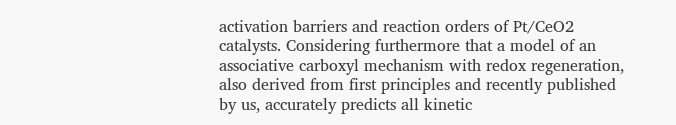activation barriers and reaction orders of Pt/CeO2 catalysts. Considering furthermore that a model of an associative carboxyl mechanism with redox regeneration, also derived from first principles and recently published by us, accurately predicts all kinetic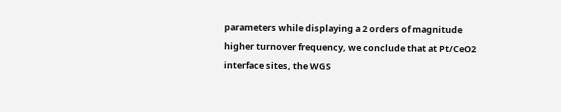parameters while displaying a 2 orders of magnitude higher turnover frequency, we conclude that at Pt/CeO2 interface sites, the WGS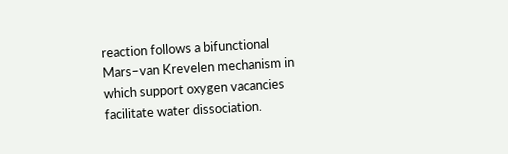reaction follows a bifunctional Mars–van Krevelen mechanism in which support oxygen vacancies facilitate water dissociation.